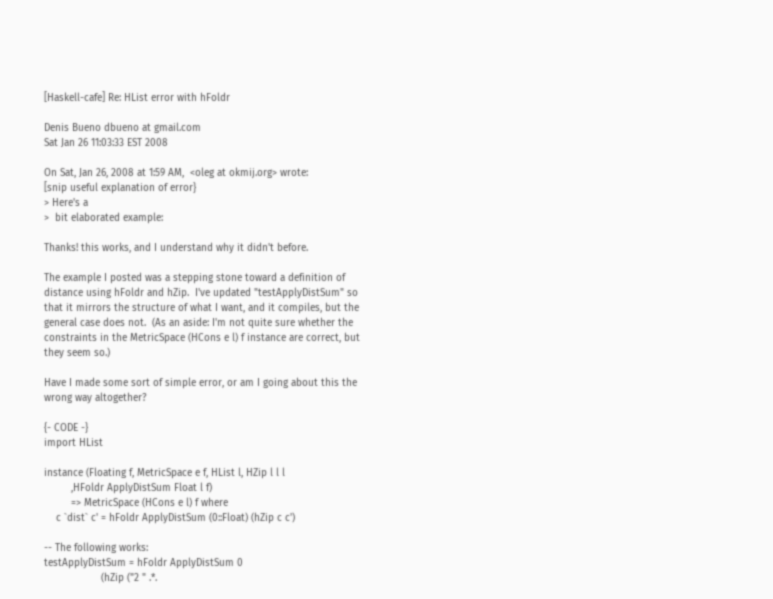[Haskell-cafe] Re: HList error with hFoldr

Denis Bueno dbueno at gmail.com
Sat Jan 26 11:03:33 EST 2008

On Sat, Jan 26, 2008 at 1:59 AM,  <oleg at okmij.org> wrote:
[snip useful explanation of error}
> Here's a
>  bit elaborated example:

Thanks! this works, and I understand why it didn't before.

The example I posted was a stepping stone toward a definition of
distance using hFoldr and hZip.  I've updated "testApplyDistSum" so
that it mirrors the structure of what I want, and it compiles, but the
general case does not.  (As an aside: I'm not quite sure whether the
constraints in the MetricSpace (HCons e l) f instance are correct, but
they seem so.)

Have I made some sort of simple error, or am I going about this the
wrong way altogether?

{- CODE -}
import HList

instance (Floating f, MetricSpace e f, HList l, HZip l l l
         ,HFoldr ApplyDistSum Float l f)
         => MetricSpace (HCons e l) f where
    c `dist` c' = hFoldr ApplyDistSum (0::Float) (hZip c c')

-- The following works:
testApplyDistSum = hFoldr ApplyDistSum 0
                   (hZip ("2 " .*.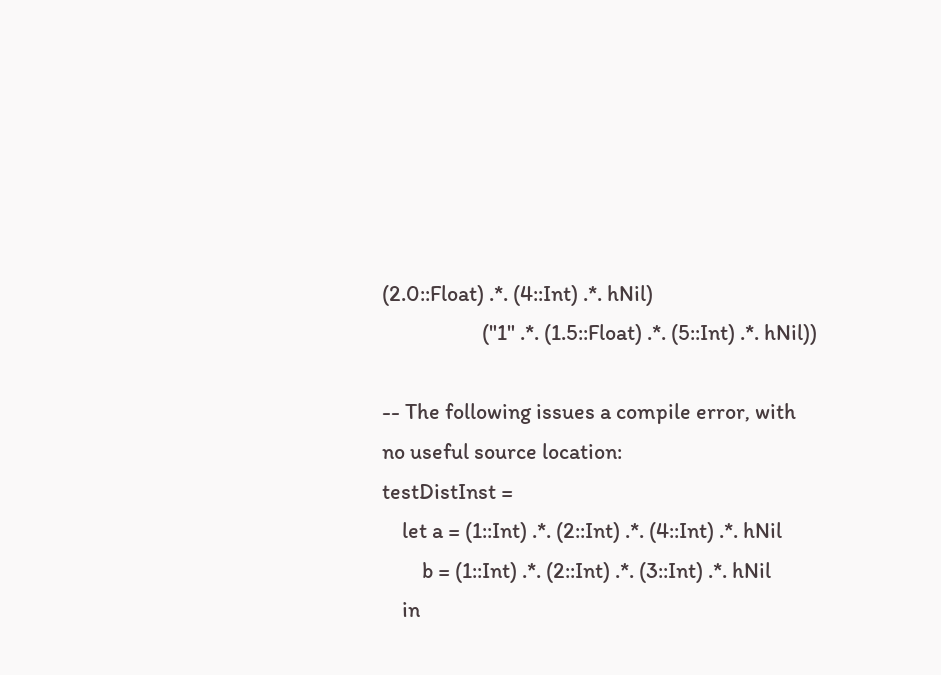(2.0::Float) .*. (4::Int) .*. hNil)
                    ("1" .*. (1.5::Float) .*. (5::Int) .*. hNil))

-- The following issues a compile error, with no useful source location:
testDistInst =
    let a = (1::Int) .*. (2::Int) .*. (4::Int) .*. hNil
        b = (1::Int) .*. (2::Int) .*. (3::Int) .*. hNil
    in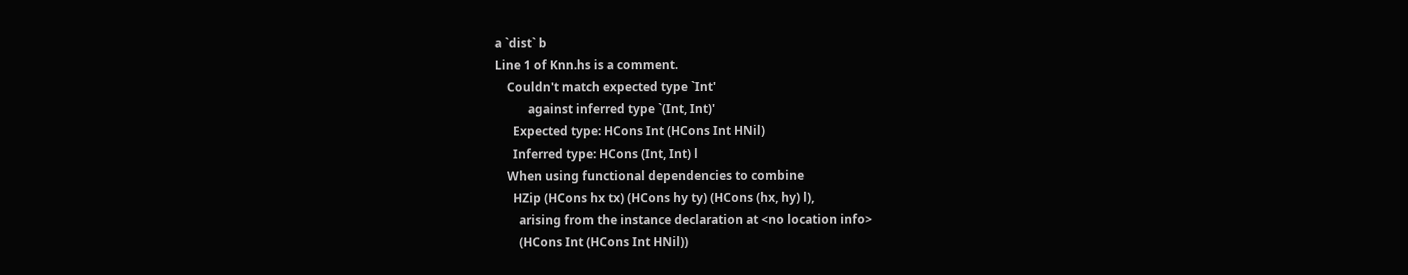a `dist` b
Line 1 of Knn.hs is a comment.
    Couldn't match expected type `Int'
           against inferred type `(Int, Int)'
      Expected type: HCons Int (HCons Int HNil)
      Inferred type: HCons (Int, Int) l
    When using functional dependencies to combine
      HZip (HCons hx tx) (HCons hy ty) (HCons (hx, hy) l),
        arising from the instance declaration at <no location info>
        (HCons Int (HCons Int HNil))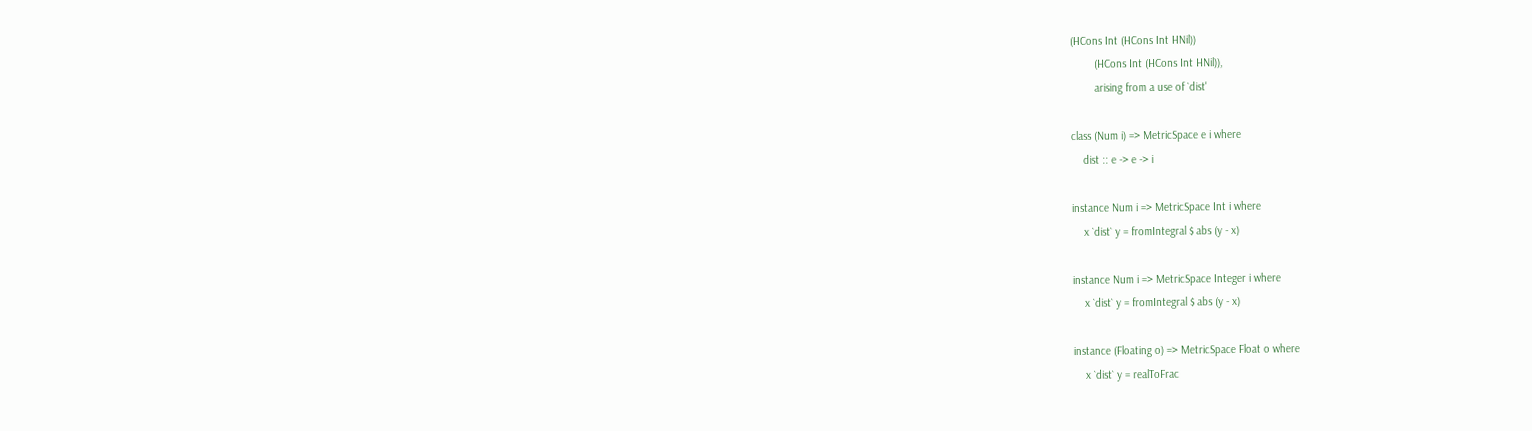(HCons Int (HCons Int HNil))
        (HCons Int (HCons Int HNil)),
        arising from a use of `dist'

class (Num i) => MetricSpace e i where
    dist :: e -> e -> i

instance Num i => MetricSpace Int i where
    x `dist` y = fromIntegral $ abs (y - x)

instance Num i => MetricSpace Integer i where
    x `dist` y = fromIntegral $ abs (y - x)

instance (Floating o) => MetricSpace Float o where
    x `dist` y = realToFrac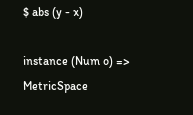$ abs (y - x)

instance (Num o) => MetricSpace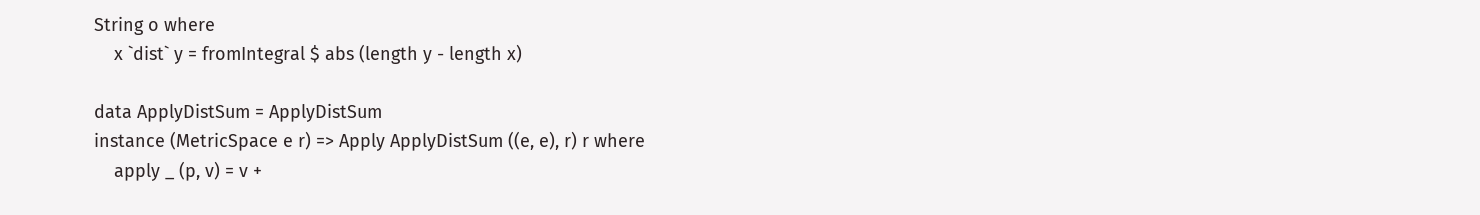String o where
    x `dist` y = fromIntegral $ abs (length y - length x)

data ApplyDistSum = ApplyDistSum
instance (MetricSpace e r) => Apply ApplyDistSum ((e, e), r) r where
    apply _ (p, v) = v +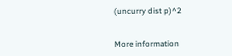(uncurry dist p)^2


More information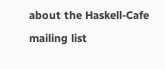about the Haskell-Cafe mailing list